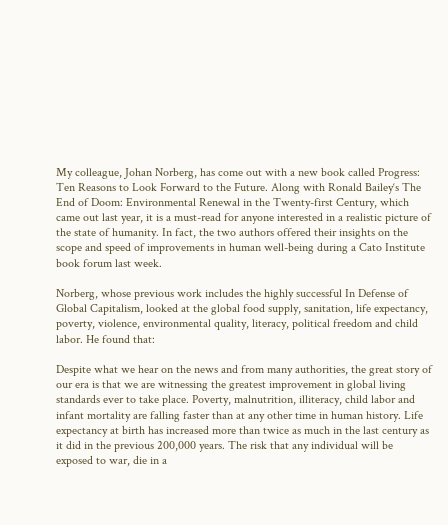My colleague, Johan Norberg, has come out with a new book called Progress: Ten Reasons to Look Forward to the Future. Along with Ronald Bailey‘s The End of Doom: Environmental Renewal in the Twenty-first Century, which came out last year, it is a must-read for anyone interested in a realistic picture of the state of humanity. In fact, the two authors offered their insights on the scope and speed of improvements in human well-being during a Cato Institute book forum last week.

Norberg, whose previous work includes the highly successful In Defense of Global Capitalism, looked at the global food supply, sanitation, life expectancy, poverty, violence, environmental quality, literacy, political freedom and child labor. He found that:

Despite what we hear on the news and from many authorities, the great story of our era is that we are witnessing the greatest improvement in global living standards ever to take place. Poverty, malnutrition, illiteracy, child labor and infant mortality are falling faster than at any other time in human history. Life expectancy at birth has increased more than twice as much in the last century as it did in the previous 200,000 years. The risk that any individual will be exposed to war, die in a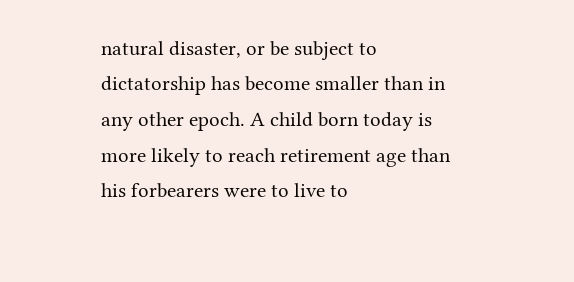natural disaster, or be subject to dictatorship has become smaller than in any other epoch. A child born today is more likely to reach retirement age than his forbearers were to live to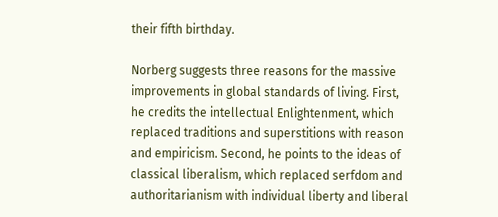their fifth birthday.

Norberg suggests three reasons for the massive improvements in global standards of living. First, he credits the intellectual Enlightenment, which replaced traditions and superstitions with reason and empiricism. Second, he points to the ideas of classical liberalism, which replaced serfdom and authoritarianism with individual liberty and liberal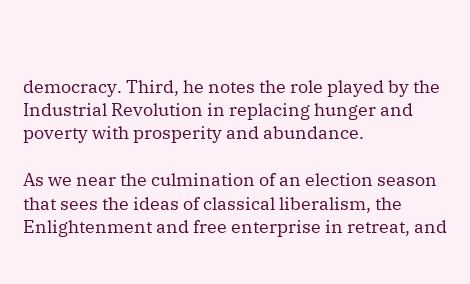democracy. Third, he notes the role played by the Industrial Revolution in replacing hunger and poverty with prosperity and abundance.

As we near the culmination of an election season that sees the ideas of classical liberalism, the Enlightenment and free enterprise in retreat, and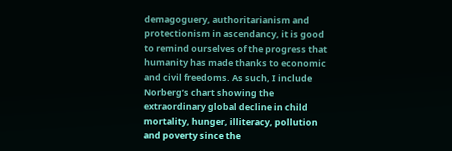demagoguery, authoritarianism and protectionism in ascendancy, it is good to remind ourselves of the progress that humanity has made thanks to economic and civil freedoms. As such, I include Norberg’s chart showing the extraordinary global decline in child mortality, hunger, illiteracy, pollution and poverty since the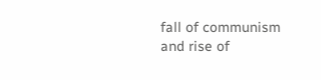fall of communism and rise of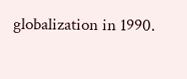globalization in 1990.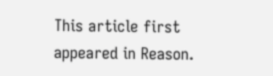This article first appeared in Reason.